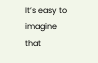It’s easy to imagine that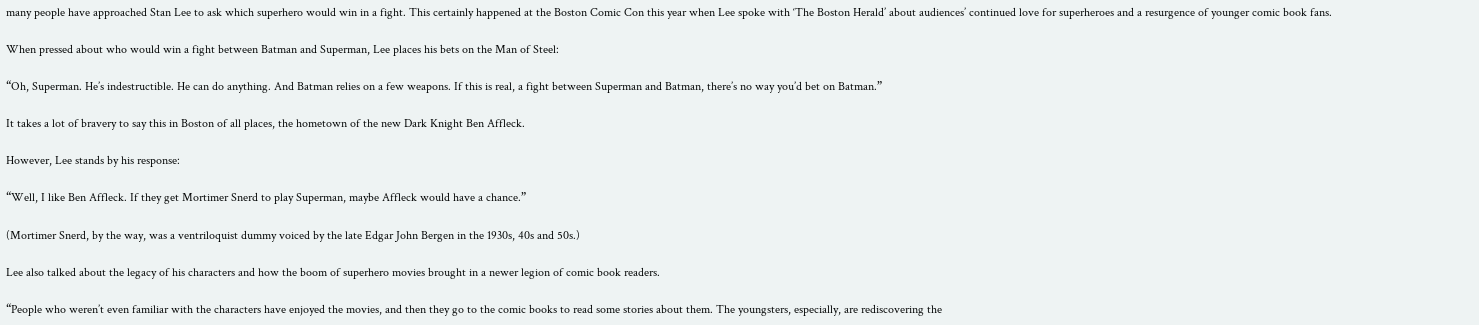many people have approached Stan Lee to ask which superhero would win in a fight. This certainly happened at the Boston Comic Con this year when Lee spoke with ‘The Boston Herald’ about audiences’ continued love for superheroes and a resurgence of younger comic book fans.

When pressed about who would win a fight between Batman and Superman, Lee places his bets on the Man of Steel:

“Oh, Superman. He’s indestructible. He can do anything. And Batman relies on a few weapons. If this is real, a fight between Superman and Batman, there’s no way you’d bet on Batman.”

It takes a lot of bravery to say this in Boston of all places, the hometown of the new Dark Knight Ben Affleck.

However, Lee stands by his response:

“Well, I like Ben Affleck. If they get Mortimer Snerd to play Superman, maybe Affleck would have a chance.”

(Mortimer Snerd, by the way, was a ventriloquist dummy voiced by the late Edgar John Bergen in the 1930s, 40s and 50s.)

Lee also talked about the legacy of his characters and how the boom of superhero movies brought in a newer legion of comic book readers.

“People who weren’t even familiar with the characters have enjoyed the movies, and then they go to the comic books to read some stories about them. The youngsters, especially, are rediscovering the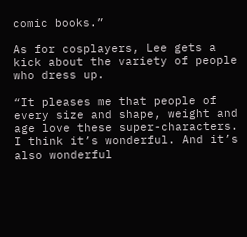comic books.”

As for cosplayers, Lee gets a kick about the variety of people who dress up.

“It pleases me that people of every size and shape, weight and age love these super-characters. I think it’s wonderful. And it’s also wonderful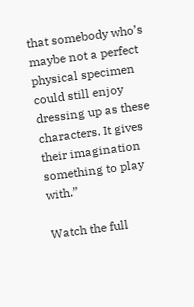that somebody who’s maybe not a perfect physical specimen could still enjoy dressing up as these characters. It gives their imagination something to play with.”

Watch the full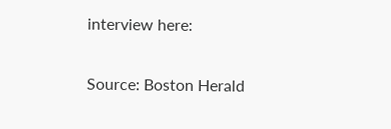interview here:

Source: Boston Herald